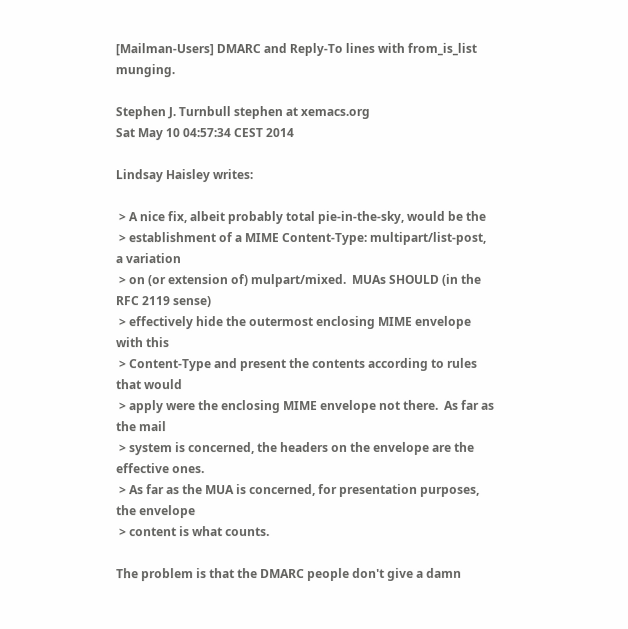[Mailman-Users] DMARC and Reply-To lines with from_is_list munging.

Stephen J. Turnbull stephen at xemacs.org
Sat May 10 04:57:34 CEST 2014

Lindsay Haisley writes:

 > A nice fix, albeit probably total pie-in-the-sky, would be the
 > establishment of a MIME Content-Type: multipart/list-post, a variation
 > on (or extension of) mulpart/mixed.  MUAs SHOULD (in the RFC 2119 sense)
 > effectively hide the outermost enclosing MIME envelope with this
 > Content-Type and present the contents according to rules that would
 > apply were the enclosing MIME envelope not there.  As far as the mail
 > system is concerned, the headers on the envelope are the effective ones.
 > As far as the MUA is concerned, for presentation purposes, the envelope
 > content is what counts.

The problem is that the DMARC people don't give a damn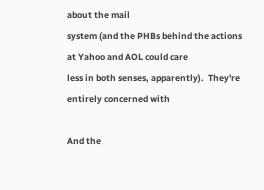about the mail
system (and the PHBs behind the actions at Yahoo and AOL could care
less in both senses, apparently).  They're entirely concerned with

And the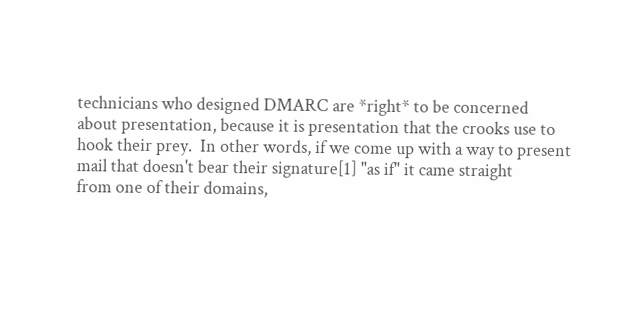technicians who designed DMARC are *right* to be concerned
about presentation, because it is presentation that the crooks use to
hook their prey.  In other words, if we come up with a way to present
mail that doesn't bear their signature[1] "as if" it came straight
from one of their domains,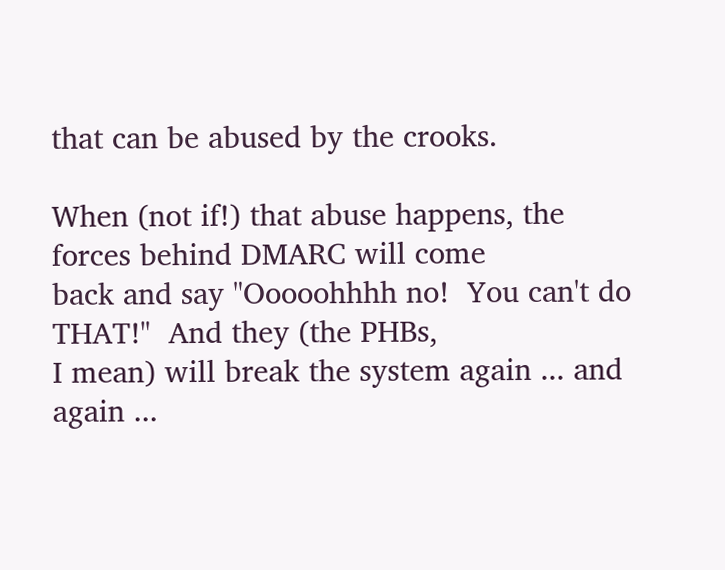that can be abused by the crooks.

When (not if!) that abuse happens, the forces behind DMARC will come
back and say "Ooooohhhh no!  You can't do THAT!"  And they (the PHBs,
I mean) will break the system again ... and again ...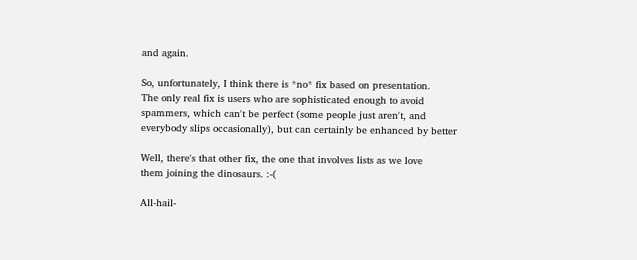and again.

So, unfortunately, I think there is *no* fix based on presentation.
The only real fix is users who are sophisticated enough to avoid
spammers, which can't be perfect (some people just aren't, and
everybody slips occasionally), but can certainly be enhanced by better

Well, there's that other fix, the one that involves lists as we love
them joining the dinosaurs. :-(

All-hail-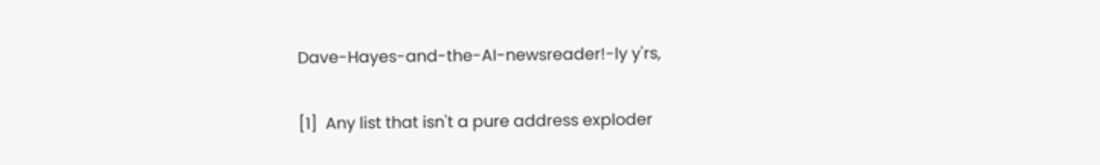Dave-Hayes-and-the-AI-newsreader!-ly y'rs,

[1]  Any list that isn't a pure address exploder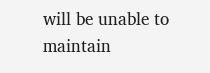will be unable to
maintain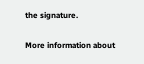the signature.

More information about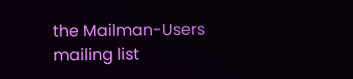the Mailman-Users mailing list